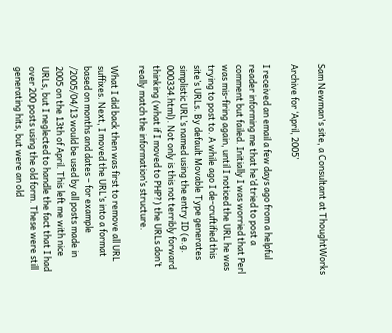Sam Newman's site, a Consultant at ThoughtWorks

Archive for ‘April, 2005’

I received an email a few days ago from a helpful reader informing me that he’d tried to post a comment but failed. Initially I was worried that Perl was mis-firing again, until I noticed the URL he was trying to post to. A while ago I de-cruftified this site’s URLs. By default Movable Type generates simplistic URL’s named using the entry ID (e.g. 000334.html). Not only is this not terribly forward thinking (what if I moved to PHP?) the URLs don’t really match the information’s structure.

What I did back then was first to remove all URL suffixes. Next, I moved the URL’s into a format based on months and dates – for example /2005/04/13 would be used by all posts made in 2005 on the 13th of April. This left me with nice URLs, but I neglected to handle the fact that I had over 200 posts using the old form. These were still generating hits, but were an old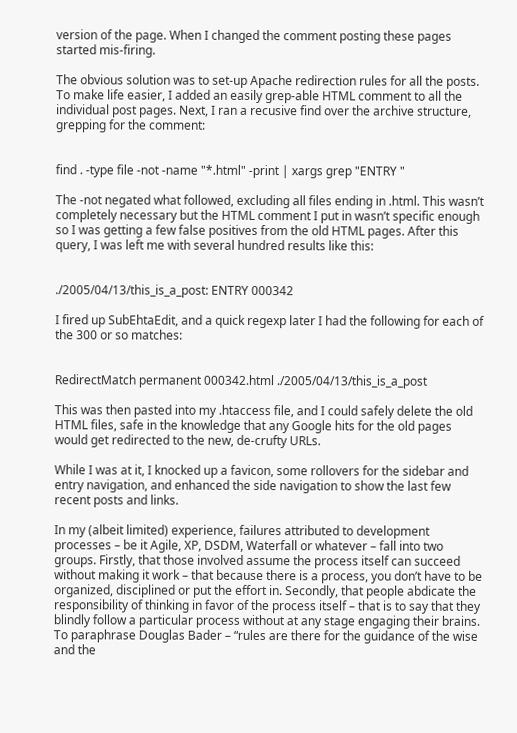version of the page. When I changed the comment posting these pages started mis-firing.

The obvious solution was to set-up Apache redirection rules for all the posts. To make life easier, I added an easily grep-able HTML comment to all the individual post pages. Next, I ran a recusive find over the archive structure, grepping for the comment:


find . -type file -not -name "*.html" -print | xargs grep "ENTRY "

The -not negated what followed, excluding all files ending in .html. This wasn’t completely necessary but the HTML comment I put in wasn’t specific enough so I was getting a few false positives from the old HTML pages. After this query, I was left me with several hundred results like this:


./2005/04/13/this_is_a_post: ENTRY 000342

I fired up SubEhtaEdit, and a quick regexp later I had the following for each of the 300 or so matches:


RedirectMatch permanent 000342.html ./2005/04/13/this_is_a_post

This was then pasted into my .htaccess file, and I could safely delete the old HTML files, safe in the knowledge that any Google hits for the old pages would get redirected to the new, de-crufty URLs.

While I was at it, I knocked up a favicon, some rollovers for the sidebar and entry navigation, and enhanced the side navigation to show the last few recent posts and links.

In my (albeit limited) experience, failures attributed to development processes – be it Agile, XP, DSDM, Waterfall or whatever – fall into two groups. Firstly, that those involved assume the process itself can succeed without making it work – that because there is a process, you don’t have to be organized, disciplined or put the effort in. Secondly, that people abdicate the responsibility of thinking in favor of the process itself – that is to say that they blindly follow a particular process without at any stage engaging their brains. To paraphrase Douglas Bader – “rules are there for the guidance of the wise and the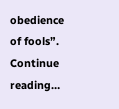obedience of fools”.
Continue reading…